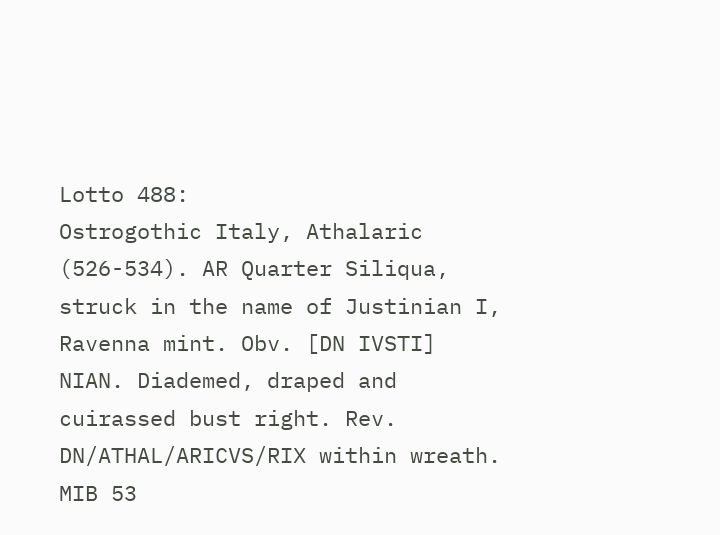Lotto 488:
Ostrogothic Italy, Athalaric (526-534). AR Quarter Siliqua, struck in the name of Justinian I, Ravenna mint. Obv. [DN IVSTI] NIAN. Diademed, draped and cuirassed bust right. Rev. DN/ATHAL/ARICVS/RIX within wreath. MIB 53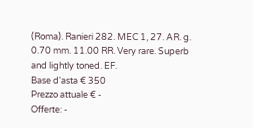(Roma). Ranieri 282. MEC 1, 27. AR. g. 0.70 mm. 11.00 RR. Very rare. Superb and lightly toned. EF.
Base d'asta € 350
Prezzo attuale € -
Offerte: -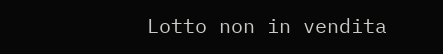Lotto non in vendita